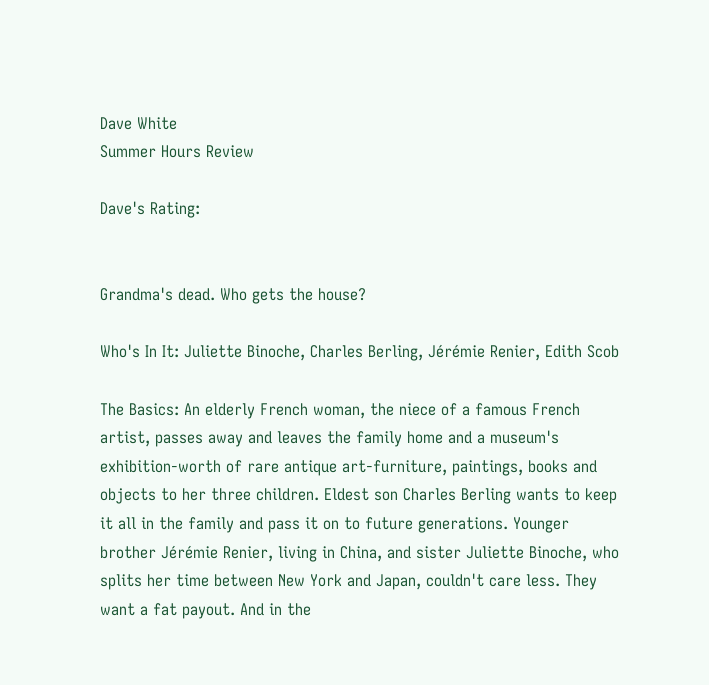Dave White
Summer Hours Review

Dave's Rating:


Grandma's dead. Who gets the house?

Who's In It: Juliette Binoche, Charles Berling, Jérémie Renier, Edith Scob

The Basics: An elderly French woman, the niece of a famous French artist, passes away and leaves the family home and a museum's exhibition-worth of rare antique art-furniture, paintings, books and objects to her three children. Eldest son Charles Berling wants to keep it all in the family and pass it on to future generations. Younger brother Jérémie Renier, living in China, and sister Juliette Binoche, who splits her time between New York and Japan, couldn't care less. They want a fat payout. And in the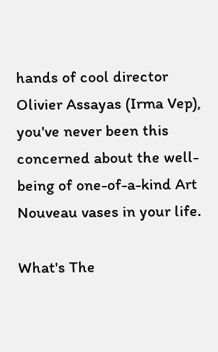hands of cool director Olivier Assayas (Irma Vep), you've never been this concerned about the well-being of one-of-a-kind Art Nouveau vases in your life.

What's The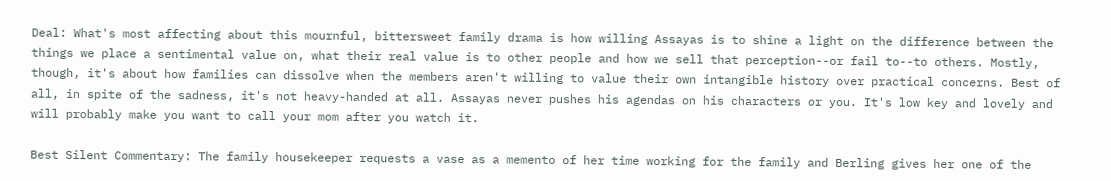Deal: What's most affecting about this mournful, bittersweet family drama is how willing Assayas is to shine a light on the difference between the things we place a sentimental value on, what their real value is to other people and how we sell that perception--or fail to--to others. Mostly, though, it's about how families can dissolve when the members aren't willing to value their own intangible history over practical concerns. Best of all, in spite of the sadness, it's not heavy-handed at all. Assayas never pushes his agendas on his characters or you. It's low key and lovely and will probably make you want to call your mom after you watch it.

Best Silent Commentary: The family housekeeper requests a vase as a memento of her time working for the family and Berling gives her one of the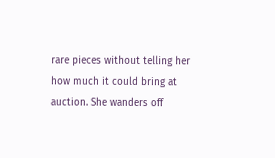rare pieces without telling her how much it could bring at auction. She wanders off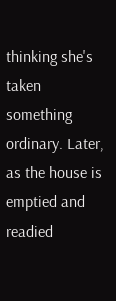thinking she's taken something ordinary. Later, as the house is emptied and readied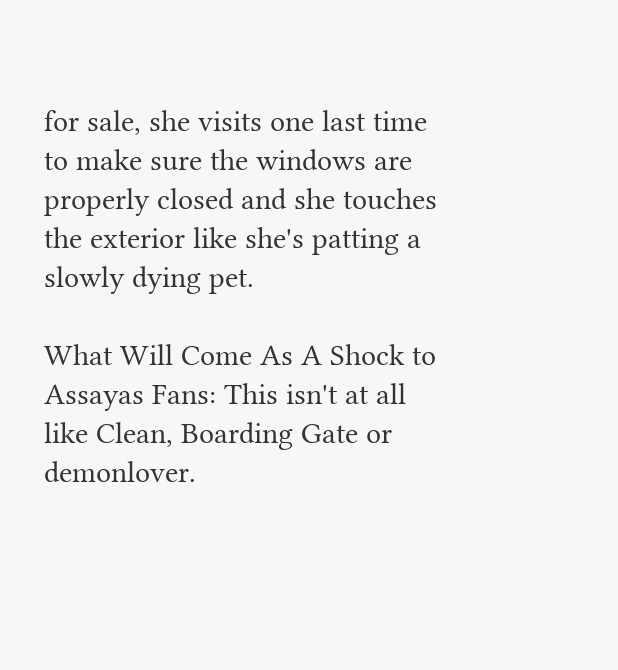for sale, she visits one last time to make sure the windows are properly closed and she touches the exterior like she's patting a slowly dying pet.

What Will Come As A Shock to Assayas Fans: This isn't at all like Clean, Boarding Gate or demonlover.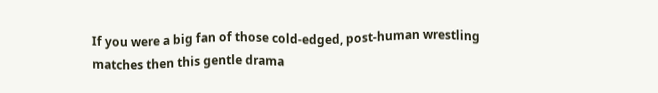If you were a big fan of those cold-edged, post-human wrestling matches then this gentle drama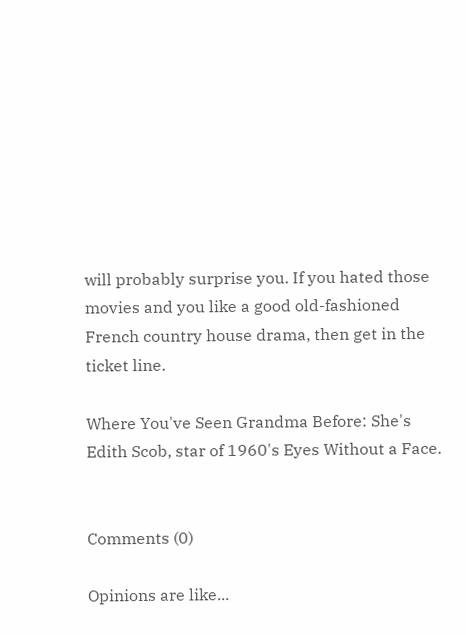will probably surprise you. If you hated those movies and you like a good old-fashioned French country house drama, then get in the ticket line.

Where You've Seen Grandma Before: She's Edith Scob, star of 1960's Eyes Without a Face.


Comments (0)

Opinions are like...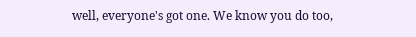well, everyone's got one. We know you do too,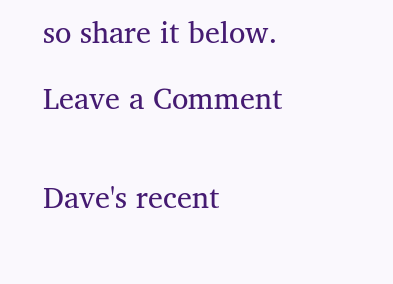so share it below.

Leave a Comment


Dave's recent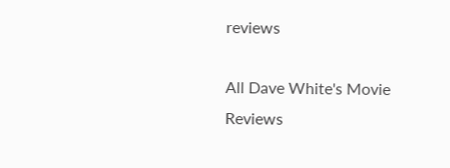reviews

All Dave White's Movie Reviews